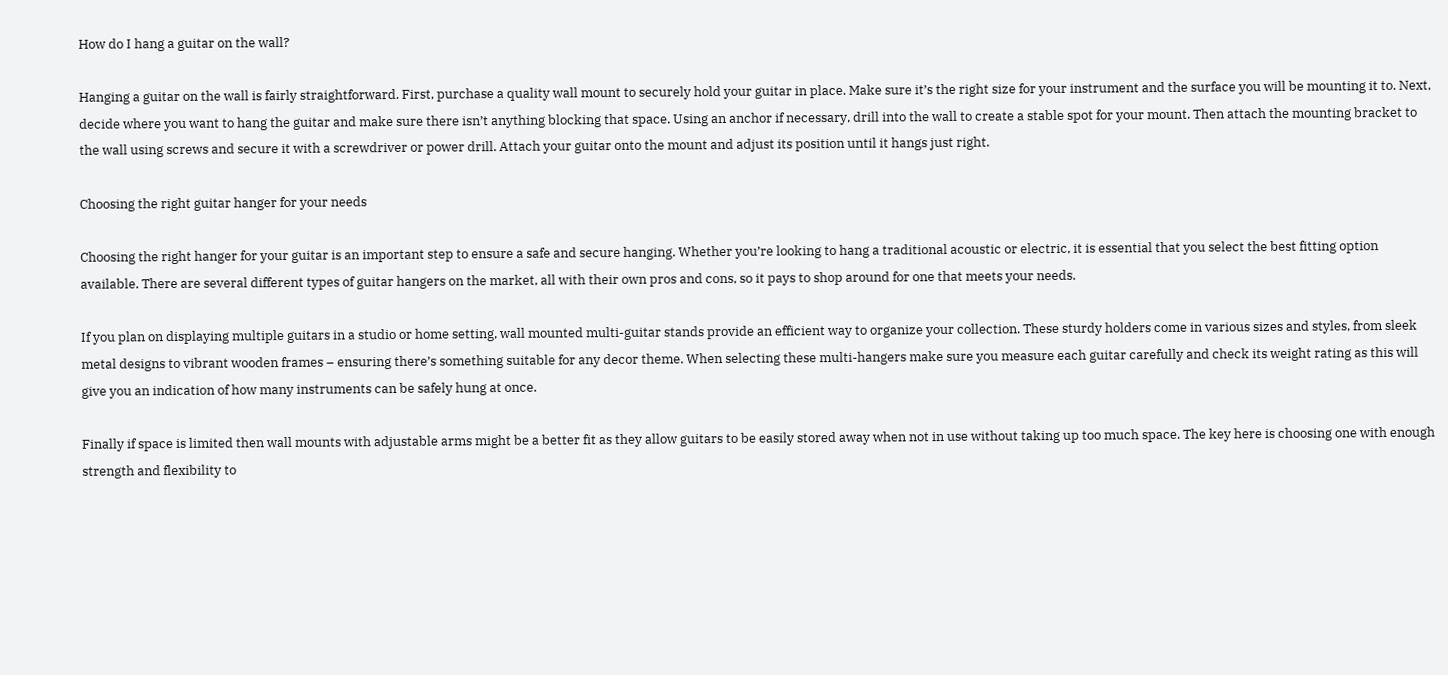How do I hang a guitar on the wall?

Hanging a guitar on the wall is fairly straightforward. First, purchase a quality wall mount to securely hold your guitar in place. Make sure it’s the right size for your instrument and the surface you will be mounting it to. Next, decide where you want to hang the guitar and make sure there isn’t anything blocking that space. Using an anchor if necessary, drill into the wall to create a stable spot for your mount. Then attach the mounting bracket to the wall using screws and secure it with a screwdriver or power drill. Attach your guitar onto the mount and adjust its position until it hangs just right.

Choosing the right guitar hanger for your needs

Choosing the right hanger for your guitar is an important step to ensure a safe and secure hanging. Whether you’re looking to hang a traditional acoustic or electric, it is essential that you select the best fitting option available. There are several different types of guitar hangers on the market, all with their own pros and cons, so it pays to shop around for one that meets your needs.

If you plan on displaying multiple guitars in a studio or home setting, wall mounted multi-guitar stands provide an efficient way to organize your collection. These sturdy holders come in various sizes and styles, from sleek metal designs to vibrant wooden frames – ensuring there’s something suitable for any decor theme. When selecting these multi-hangers make sure you measure each guitar carefully and check its weight rating as this will give you an indication of how many instruments can be safely hung at once.

Finally if space is limited then wall mounts with adjustable arms might be a better fit as they allow guitars to be easily stored away when not in use without taking up too much space. The key here is choosing one with enough strength and flexibility to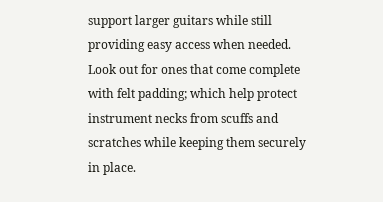support larger guitars while still providing easy access when needed. Look out for ones that come complete with felt padding; which help protect instrument necks from scuffs and scratches while keeping them securely in place.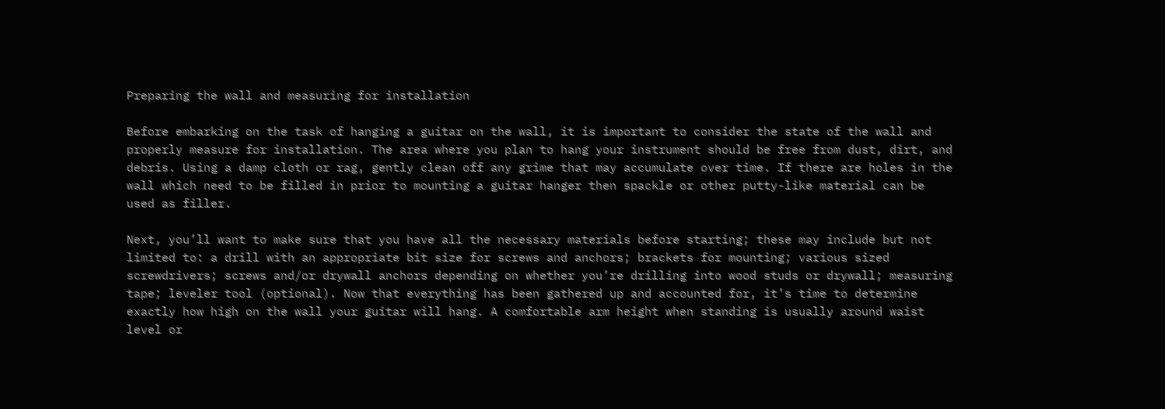Preparing the wall and measuring for installation

Before embarking on the task of hanging a guitar on the wall, it is important to consider the state of the wall and properly measure for installation. The area where you plan to hang your instrument should be free from dust, dirt, and debris. Using a damp cloth or rag, gently clean off any grime that may accumulate over time. If there are holes in the wall which need to be filled in prior to mounting a guitar hanger then spackle or other putty-like material can be used as filler.

Next, you’ll want to make sure that you have all the necessary materials before starting; these may include but not limited to: a drill with an appropriate bit size for screws and anchors; brackets for mounting; various sized screwdrivers; screws and/or drywall anchors depending on whether you’re drilling into wood studs or drywall; measuring tape; leveler tool (optional). Now that everything has been gathered up and accounted for, it’s time to determine exactly how high on the wall your guitar will hang. A comfortable arm height when standing is usually around waist level or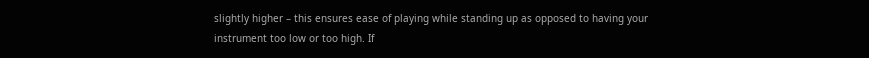slightly higher – this ensures ease of playing while standing up as opposed to having your instrument too low or too high. If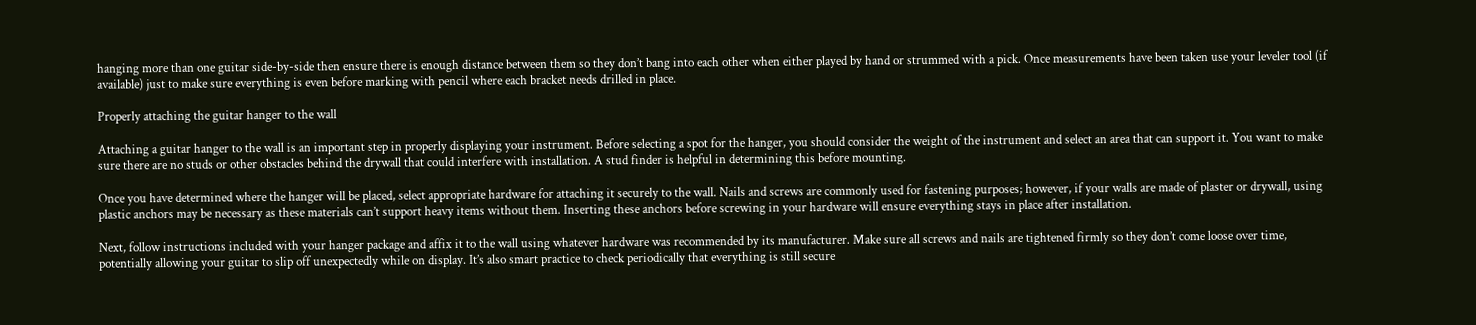hanging more than one guitar side-by-side then ensure there is enough distance between them so they don’t bang into each other when either played by hand or strummed with a pick. Once measurements have been taken use your leveler tool (if available) just to make sure everything is even before marking with pencil where each bracket needs drilled in place.

Properly attaching the guitar hanger to the wall

Attaching a guitar hanger to the wall is an important step in properly displaying your instrument. Before selecting a spot for the hanger, you should consider the weight of the instrument and select an area that can support it. You want to make sure there are no studs or other obstacles behind the drywall that could interfere with installation. A stud finder is helpful in determining this before mounting.

Once you have determined where the hanger will be placed, select appropriate hardware for attaching it securely to the wall. Nails and screws are commonly used for fastening purposes; however, if your walls are made of plaster or drywall, using plastic anchors may be necessary as these materials can’t support heavy items without them. Inserting these anchors before screwing in your hardware will ensure everything stays in place after installation.

Next, follow instructions included with your hanger package and affix it to the wall using whatever hardware was recommended by its manufacturer. Make sure all screws and nails are tightened firmly so they don’t come loose over time, potentially allowing your guitar to slip off unexpectedly while on display. It’s also smart practice to check periodically that everything is still secure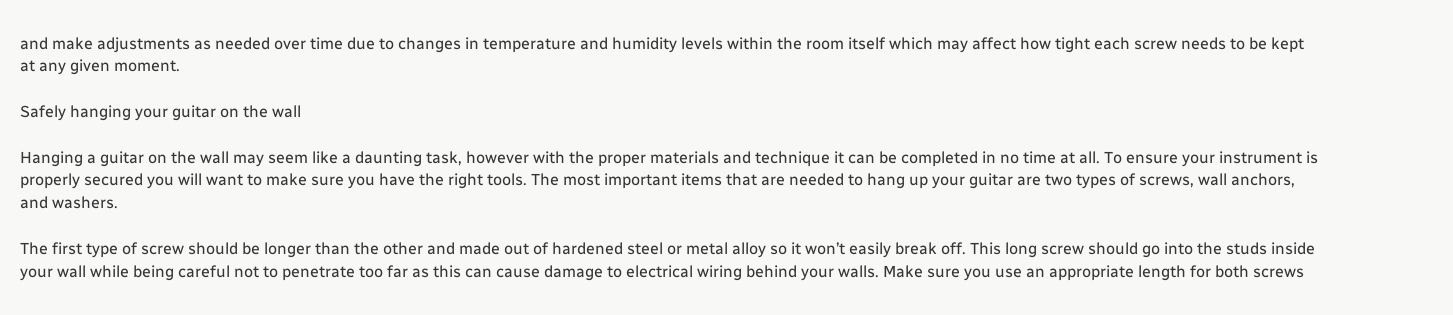and make adjustments as needed over time due to changes in temperature and humidity levels within the room itself which may affect how tight each screw needs to be kept at any given moment.

Safely hanging your guitar on the wall

Hanging a guitar on the wall may seem like a daunting task, however with the proper materials and technique it can be completed in no time at all. To ensure your instrument is properly secured you will want to make sure you have the right tools. The most important items that are needed to hang up your guitar are two types of screws, wall anchors, and washers.

The first type of screw should be longer than the other and made out of hardened steel or metal alloy so it won’t easily break off. This long screw should go into the studs inside your wall while being careful not to penetrate too far as this can cause damage to electrical wiring behind your walls. Make sure you use an appropriate length for both screws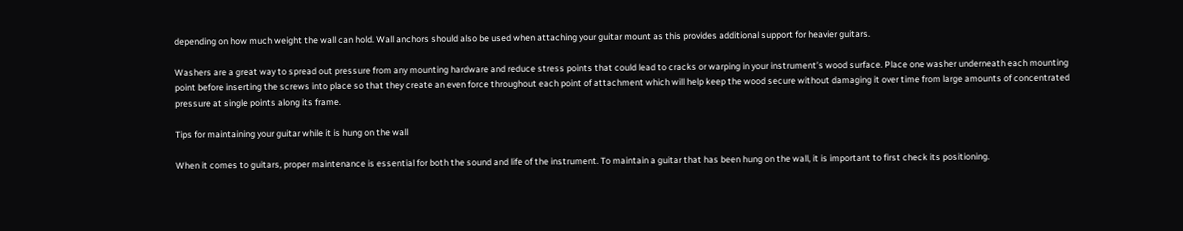depending on how much weight the wall can hold. Wall anchors should also be used when attaching your guitar mount as this provides additional support for heavier guitars.

Washers are a great way to spread out pressure from any mounting hardware and reduce stress points that could lead to cracks or warping in your instrument’s wood surface. Place one washer underneath each mounting point before inserting the screws into place so that they create an even force throughout each point of attachment which will help keep the wood secure without damaging it over time from large amounts of concentrated pressure at single points along its frame.

Tips for maintaining your guitar while it is hung on the wall

When it comes to guitars, proper maintenance is essential for both the sound and life of the instrument. To maintain a guitar that has been hung on the wall, it is important to first check its positioning.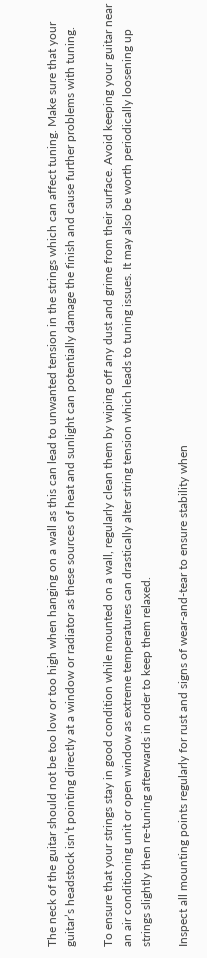The neck of the guitar should not be too low or too high when hanging on a wall as this can lead to unwanted tension in the strings which can affect tuning. Make sure that your guitar’s headstock isn’t pointing directly at a window or radiator as these sources of heat and sunlight can potentially damage the finish and cause further problems with tuning.

To ensure that your strings stay in good condition while mounted on a wall, regularly clean them by wiping off any dust and grime from their surface. Avoid keeping your guitar near an air conditioning unit or open window as extreme temperatures can drastically alter string tension which leads to tuning issues. It may also be worth periodically loosening up strings slightly then re-tuning afterwards in order to keep them relaxed.

Inspect all mounting points regularly for rust and signs of wear-and-tear to ensure stability when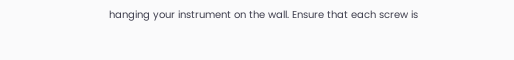hanging your instrument on the wall. Ensure that each screw is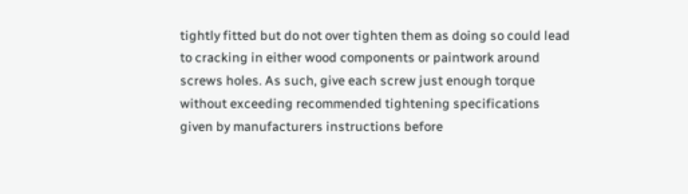tightly fitted but do not over tighten them as doing so could lead to cracking in either wood components or paintwork around screws holes. As such, give each screw just enough torque without exceeding recommended tightening specifications given by manufacturers instructions before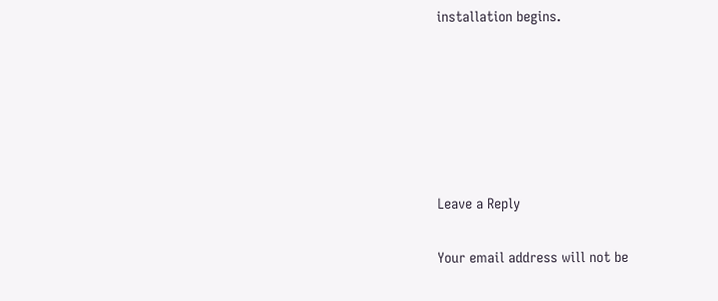installation begins.






Leave a Reply

Your email address will not be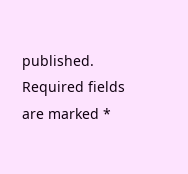published. Required fields are marked *